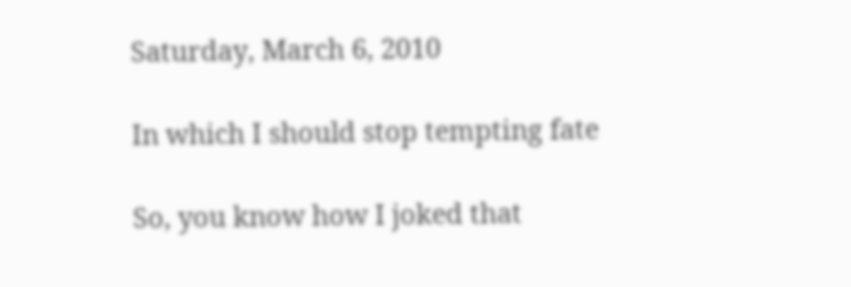Saturday, March 6, 2010

In which I should stop tempting fate

So, you know how I joked that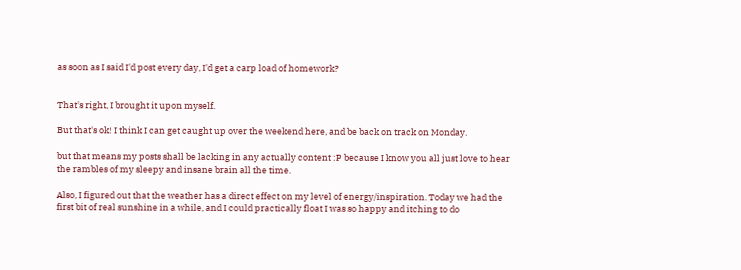as soon as I said I'd post every day, I'd get a carp load of homework?


That's right, I brought it upon myself.

But that's ok! I think I can get caught up over the weekend here, and be back on track on Monday.

but that means my posts shall be lacking in any actually content :P because I know you all just love to hear the rambles of my sleepy and insane brain all the time.

Also, I figured out that the weather has a direct effect on my level of energy/inspiration. Today we had the first bit of real sunshine in a while, and I could practically float I was so happy and itching to do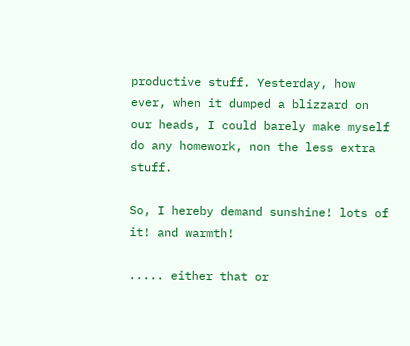productive stuff. Yesterday, how ever, when it dumped a blizzard on our heads, I could barely make myself do any homework, non the less extra stuff.

So, I hereby demand sunshine! lots of it! and warmth!

..... either that or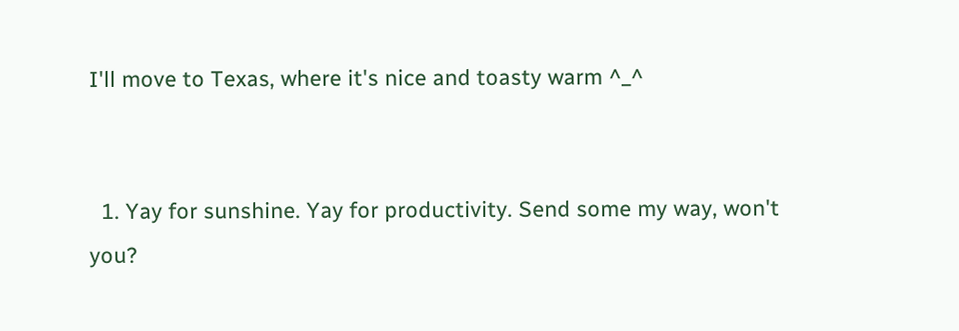I'll move to Texas, where it's nice and toasty warm ^_^


  1. Yay for sunshine. Yay for productivity. Send some my way, won't you?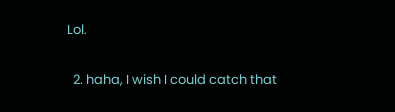Lol.


  2. haha, I wish I could catch that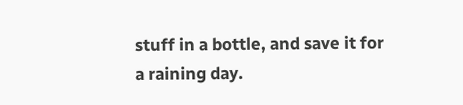stuff in a bottle, and save it for a raining day.